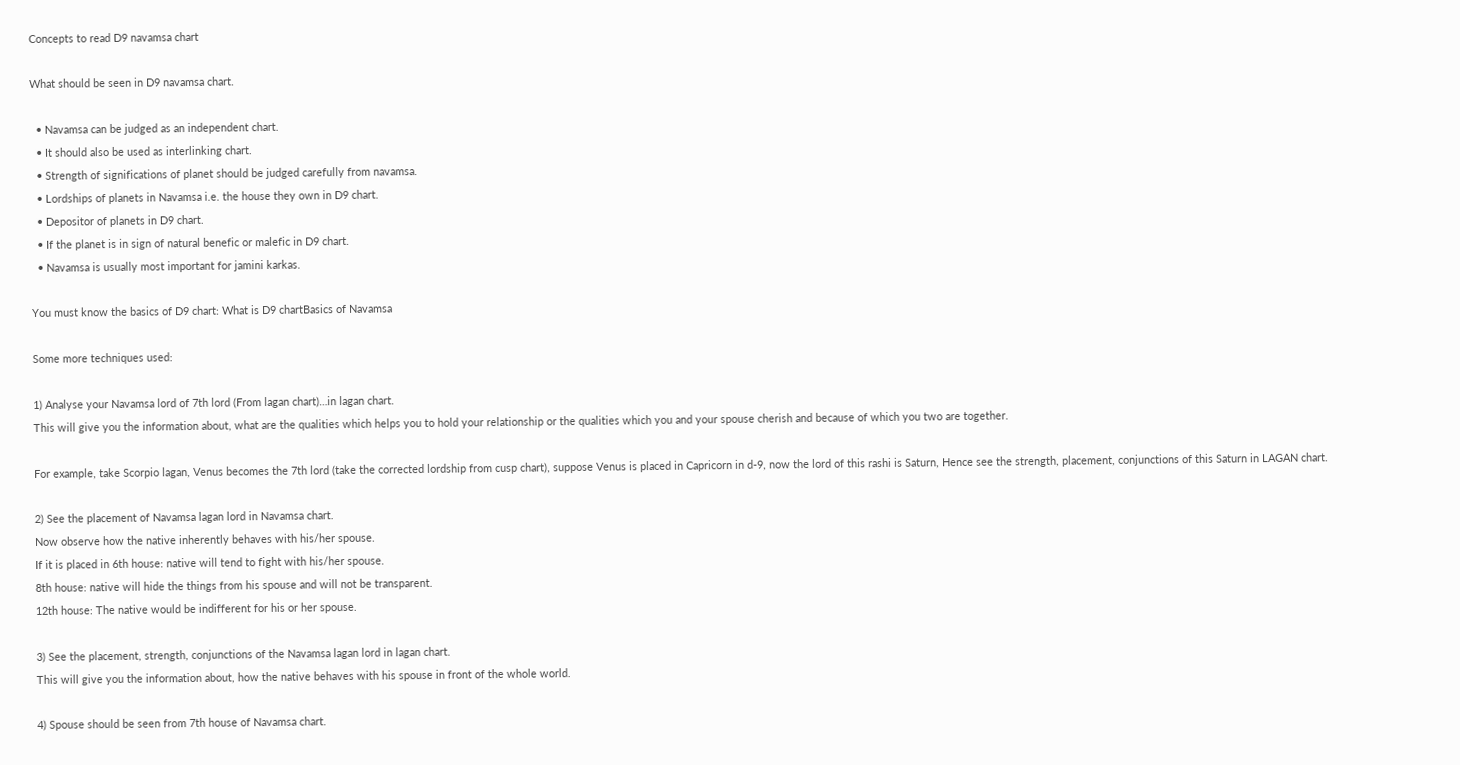Concepts to read D9 navamsa chart

What should be seen in D9 navamsa chart.

  • Navamsa can be judged as an independent chart.
  • It should also be used as interlinking chart.
  • Strength of significations of planet should be judged carefully from navamsa.
  • Lordships of planets in Navamsa i.e. the house they own in D9 chart.
  • Depositor of planets in D9 chart.
  • If the planet is in sign of natural benefic or malefic in D9 chart.
  • Navamsa is usually most important for jamini karkas.

You must know the basics of D9 chart: What is D9 chartBasics of Navamsa

Some more techniques used:

1) Analyse your Navamsa lord of 7th lord (From lagan chart)…in lagan chart.
This will give you the information about, what are the qualities which helps you to hold your relationship or the qualities which you and your spouse cherish and because of which you two are together.

For example, take Scorpio lagan, Venus becomes the 7th lord (take the corrected lordship from cusp chart), suppose Venus is placed in Capricorn in d-9, now the lord of this rashi is Saturn, Hence see the strength, placement, conjunctions of this Saturn in LAGAN chart.

2) See the placement of Navamsa lagan lord in Navamsa chart.
Now observe how the native inherently behaves with his/her spouse.
If it is placed in 6th house: native will tend to fight with his/her spouse.
8th house: native will hide the things from his spouse and will not be transparent.
12th house: The native would be indifferent for his or her spouse.

3) See the placement, strength, conjunctions of the Navamsa lagan lord in lagan chart.
This will give you the information about, how the native behaves with his spouse in front of the whole world.

4) Spouse should be seen from 7th house of Navamsa chart.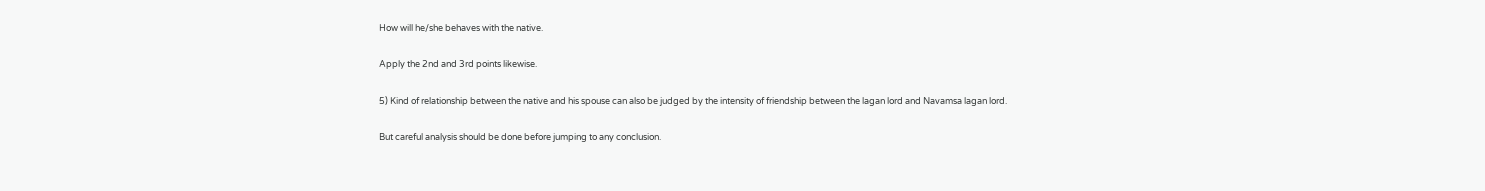How will he/she behaves with the native.

Apply the 2nd and 3rd points likewise.

5) Kind of relationship between the native and his spouse can also be judged by the intensity of friendship between the lagan lord and Navamsa lagan lord.

But careful analysis should be done before jumping to any conclusion.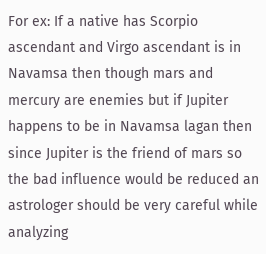For ex: If a native has Scorpio ascendant and Virgo ascendant is in Navamsa then though mars and mercury are enemies but if Jupiter happens to be in Navamsa lagan then since Jupiter is the friend of mars so the bad influence would be reduced an astrologer should be very careful while analyzing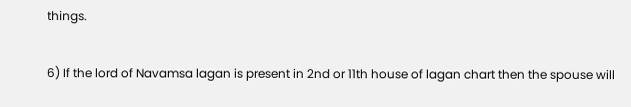things.

6) If the lord of Navamsa lagan is present in 2nd or 11th house of lagan chart then the spouse will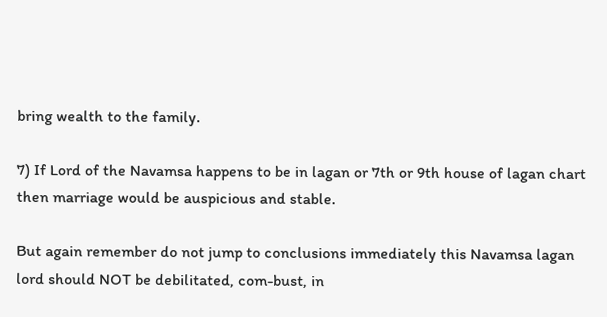bring wealth to the family.

7) If Lord of the Navamsa happens to be in lagan or 7th or 9th house of lagan chart then marriage would be auspicious and stable.

But again remember do not jump to conclusions immediately this Navamsa lagan lord should NOT be debilitated, com-bust, in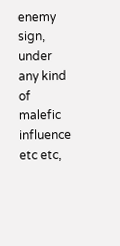enemy sign, under any kind of malefic influence etc etc,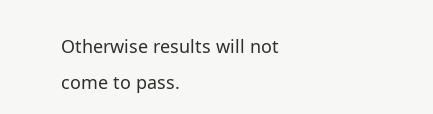Otherwise results will not come to pass.